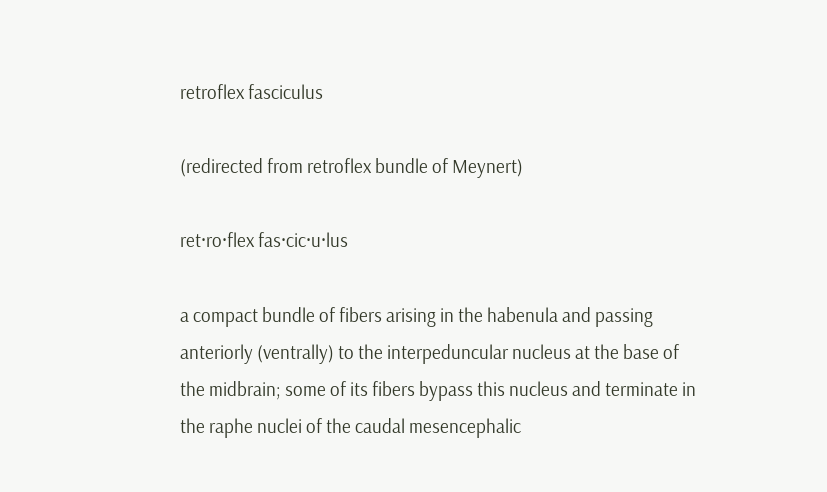retroflex fasciculus

(redirected from retroflex bundle of Meynert)

ret·ro·flex fas·cic·u·lus

a compact bundle of fibers arising in the habenula and passing anteriorly (ventrally) to the interpeduncular nucleus at the base of the midbrain; some of its fibers bypass this nucleus and terminate in the raphe nuclei of the caudal mesencephalic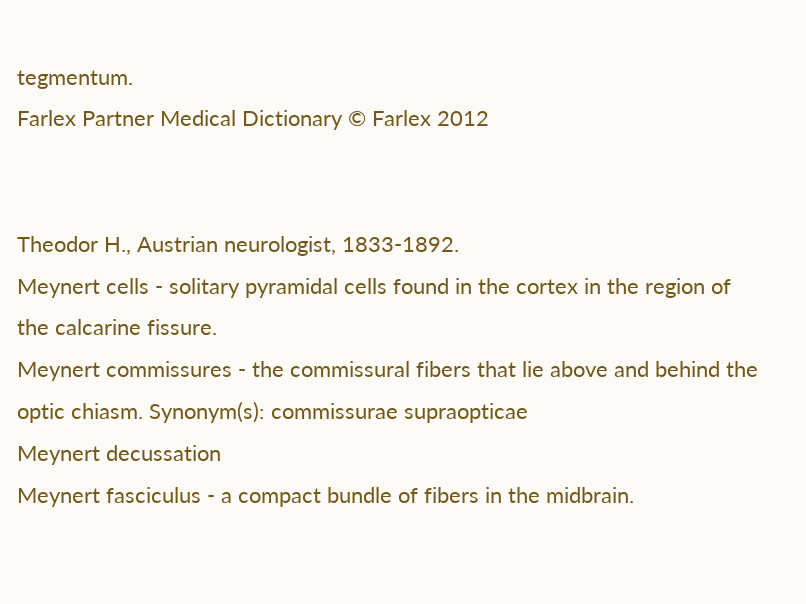tegmentum.
Farlex Partner Medical Dictionary © Farlex 2012


Theodor H., Austrian neurologist, 1833-1892.
Meynert cells - solitary pyramidal cells found in the cortex in the region of the calcarine fissure.
Meynert commissures - the commissural fibers that lie above and behind the optic chiasm. Synonym(s): commissurae supraopticae
Meynert decussation
Meynert fasciculus - a compact bundle of fibers in the midbrain.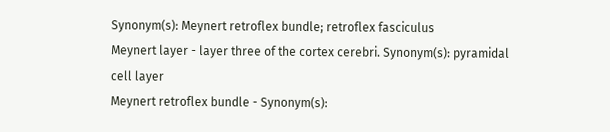Synonym(s): Meynert retroflex bundle; retroflex fasciculus
Meynert layer - layer three of the cortex cerebri. Synonym(s): pyramidal cell layer
Meynert retroflex bundle - Synonym(s):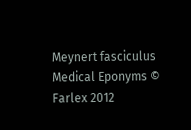Meynert fasciculus
Medical Eponyms © Farlex 2012